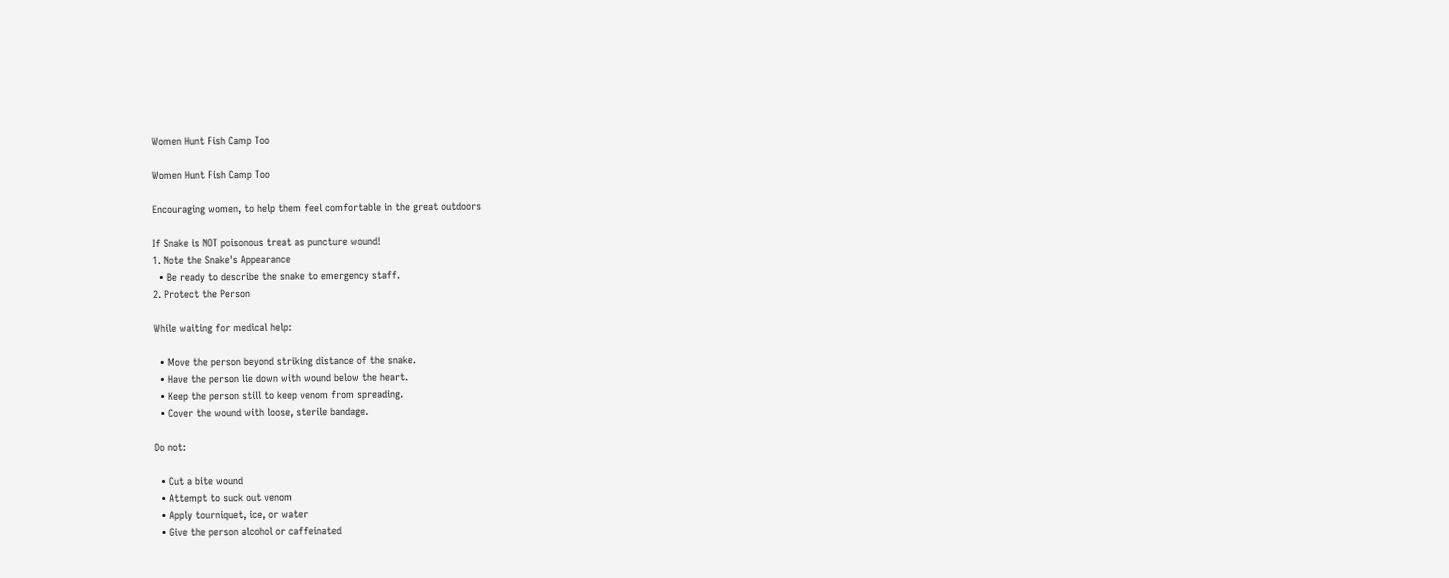Women Hunt Fish Camp Too

Women Hunt Fish Camp Too

Encouraging women, to help them feel comfortable in the great outdoors

If Snake is NOT poisonous treat as puncture wound!
1. Note the Snake's Appearance
  • Be ready to describe the snake to emergency staff.
2. Protect the Person

While waiting for medical help:

  • Move the person beyond striking distance of the snake.
  • Have the person lie down with wound below the heart.
  • Keep the person still to keep venom from spreading.
  • Cover the wound with loose, sterile bandage.

Do not:

  • Cut a bite wound
  • Attempt to suck out venom
  • Apply tourniquet, ice, or water
  • Give the person alcohol or caffeinated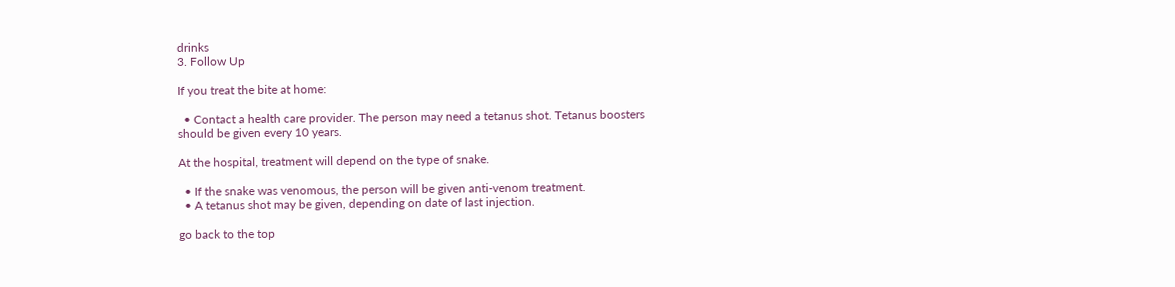drinks
3. Follow Up

If you treat the bite at home:

  • Contact a health care provider. The person may need a tetanus shot. Tetanus boosters should be given every 10 years.

At the hospital, treatment will depend on the type of snake.

  • If the snake was venomous, the person will be given anti-venom treatment.
  • A tetanus shot may be given, depending on date of last injection.

go back to the top